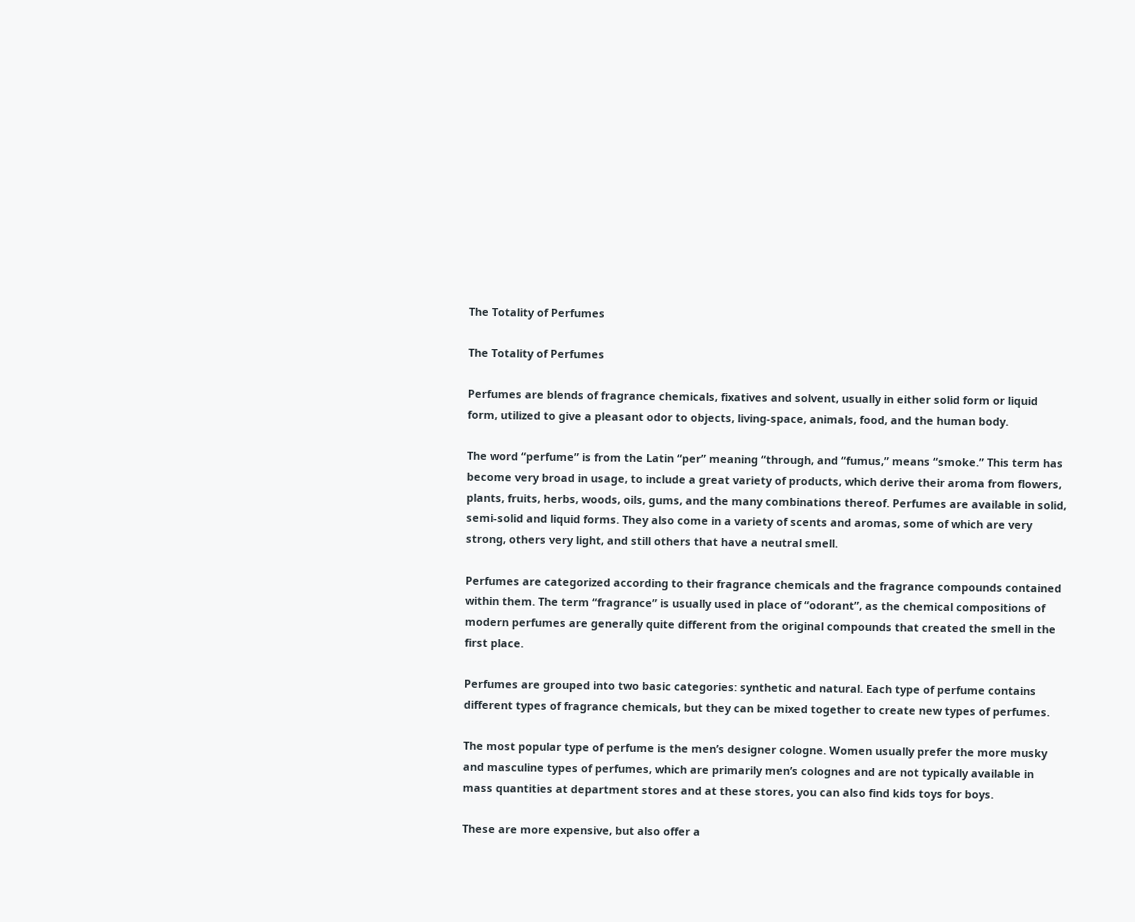The Totality of Perfumes

The Totality of Perfumes

Perfumes are blends of fragrance chemicals, fixatives and solvent, usually in either solid form or liquid form, utilized to give a pleasant odor to objects, living-space, animals, food, and the human body.

The word “perfume” is from the Latin “per” meaning “through, and “fumus,” means “smoke.” This term has become very broad in usage, to include a great variety of products, which derive their aroma from flowers, plants, fruits, herbs, woods, oils, gums, and the many combinations thereof. Perfumes are available in solid, semi-solid and liquid forms. They also come in a variety of scents and aromas, some of which are very strong, others very light, and still others that have a neutral smell.

Perfumes are categorized according to their fragrance chemicals and the fragrance compounds contained within them. The term “fragrance” is usually used in place of “odorant”, as the chemical compositions of modern perfumes are generally quite different from the original compounds that created the smell in the first place.

Perfumes are grouped into two basic categories: synthetic and natural. Each type of perfume contains different types of fragrance chemicals, but they can be mixed together to create new types of perfumes.

The most popular type of perfume is the men’s designer cologne. Women usually prefer the more musky and masculine types of perfumes, which are primarily men’s colognes and are not typically available in mass quantities at department stores and at these stores, you can also find kids toys for boys.

These are more expensive, but also offer a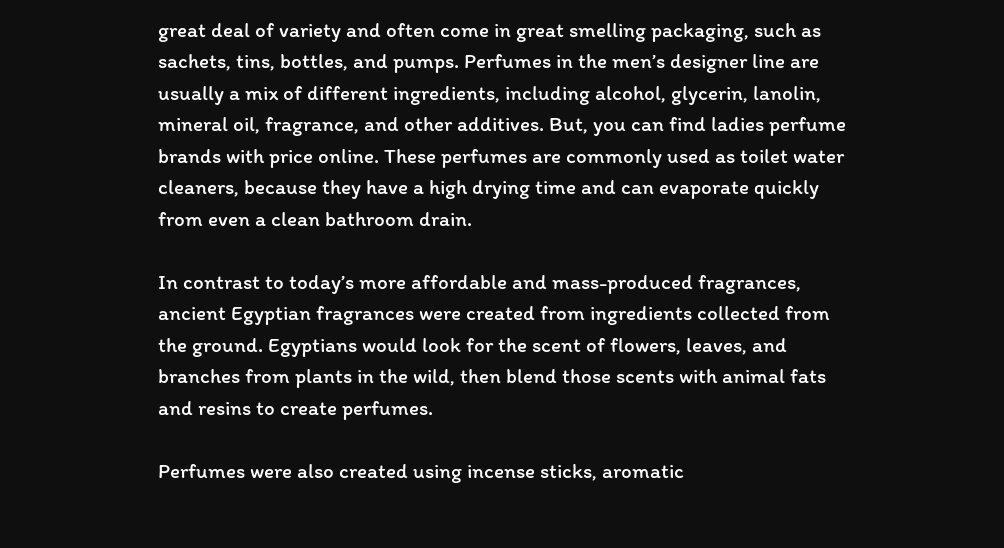great deal of variety and often come in great smelling packaging, such as sachets, tins, bottles, and pumps. Perfumes in the men’s designer line are usually a mix of different ingredients, including alcohol, glycerin, lanolin, mineral oil, fragrance, and other additives. But, you can find ladies perfume brands with price online. These perfumes are commonly used as toilet water cleaners, because they have a high drying time and can evaporate quickly from even a clean bathroom drain.

In contrast to today’s more affordable and mass-produced fragrances, ancient Egyptian fragrances were created from ingredients collected from the ground. Egyptians would look for the scent of flowers, leaves, and branches from plants in the wild, then blend those scents with animal fats and resins to create perfumes.

Perfumes were also created using incense sticks, aromatic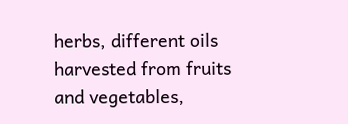herbs, different oils harvested from fruits and vegetables,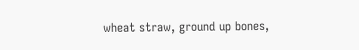wheat straw, ground up bones,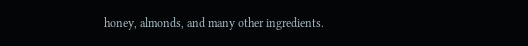honey, almonds, and many other ingredients.